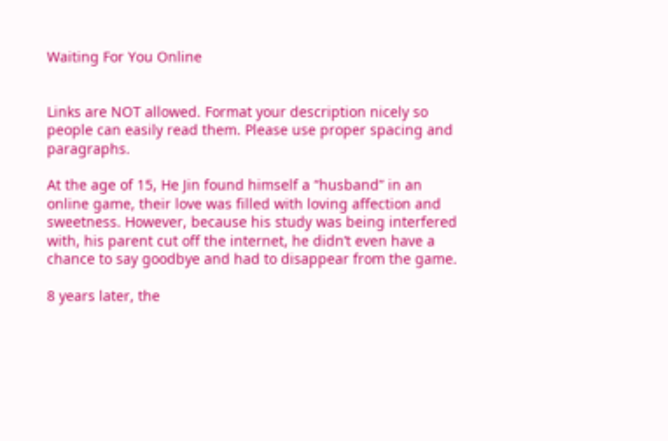Waiting For You Online


Links are NOT allowed. Format your description nicely so people can easily read them. Please use proper spacing and paragraphs.

At the age of 15, He Jin found himself a “husband” in an online game, their love was filled with loving affection and sweetness. However, because his study was being interfered with, his parent cut off the internet, he didn’t even have a chance to say goodbye and had to disappear from the game.

8 years later, the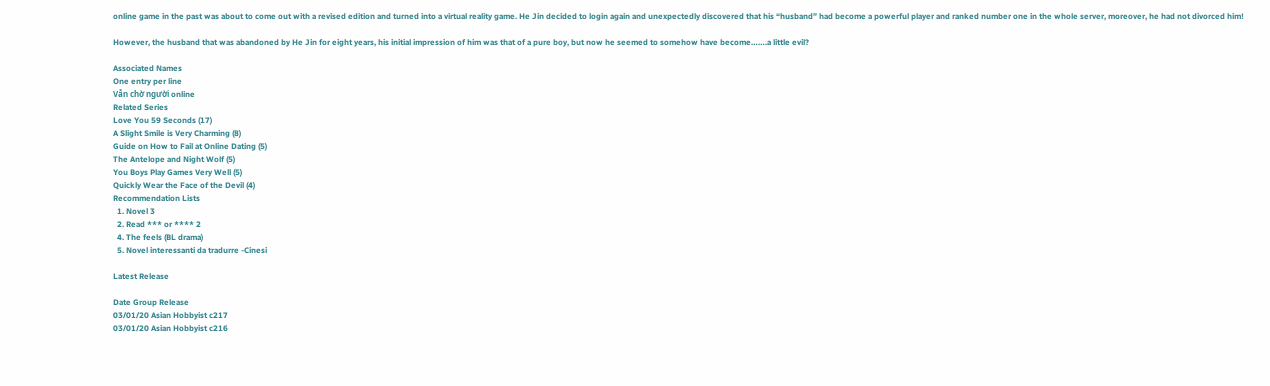online game in the past was about to come out with a revised edition and turned into a virtual reality game. He Jin decided to login again and unexpectedly discovered that his “husband” had become a powerful player and ranked number one in the whole server, moreover, he had not divorced him!

However, the husband that was abandoned by He Jin for eight years, his initial impression of him was that of a pure boy, but now he seemed to somehow have become…….a little evil?

Associated Names
One entry per line
Vẫn chờ người online
Related Series
Love You 59 Seconds (17)
A Slight Smile is Very Charming (8)
Guide on How to Fail at Online Dating (5)
The Antelope and Night Wolf (5)
You Boys Play Games Very Well (5)
Quickly Wear the Face of the Devil (4)
Recommendation Lists
  1. Novel 3
  2. Read *** or **** 2
  4. The feels (BL drama)
  5. Novel interessanti da tradurre -Cinesi

Latest Release

Date Group Release
03/01/20 Asian Hobbyist c217
03/01/20 Asian Hobbyist c216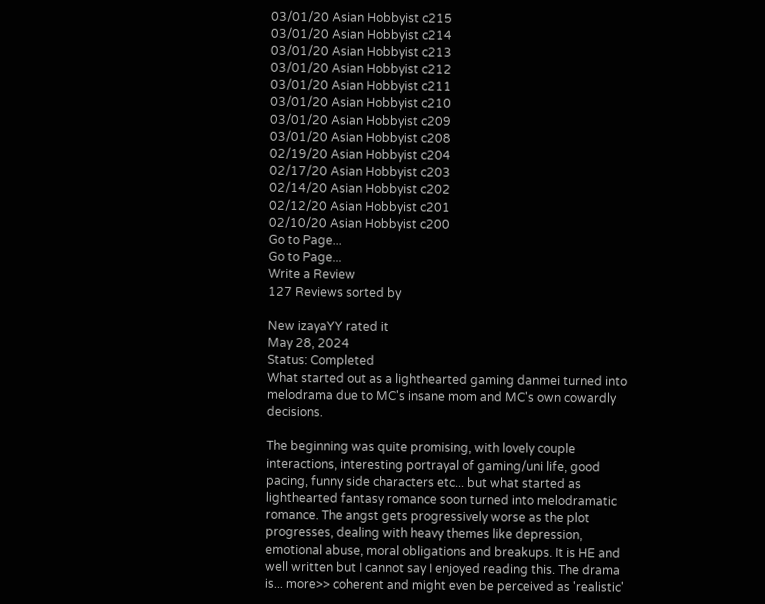03/01/20 Asian Hobbyist c215
03/01/20 Asian Hobbyist c214
03/01/20 Asian Hobbyist c213
03/01/20 Asian Hobbyist c212
03/01/20 Asian Hobbyist c211
03/01/20 Asian Hobbyist c210
03/01/20 Asian Hobbyist c209
03/01/20 Asian Hobbyist c208
02/19/20 Asian Hobbyist c204
02/17/20 Asian Hobbyist c203
02/14/20 Asian Hobbyist c202
02/12/20 Asian Hobbyist c201
02/10/20 Asian Hobbyist c200
Go to Page...
Go to Page...
Write a Review
127 Reviews sorted by

New izayaYY rated it
May 28, 2024
Status: Completed
What started out as a lighthearted gaming danmei turned into melodrama due to MC's insane mom and MC's own cowardly decisions.

The beginning was quite promising, with lovely couple interactions, interesting portrayal of gaming/uni life, good pacing, funny side characters etc... but what started as lighthearted fantasy romance soon turned into melodramatic romance. The angst gets progressively worse as the plot progresses, dealing with heavy themes like depression, emotional abuse, moral obligations and breakups. It is HE and well written but I cannot say I enjoyed reading this. The drama is... more>> coherent and might even be perceived as 'realistic'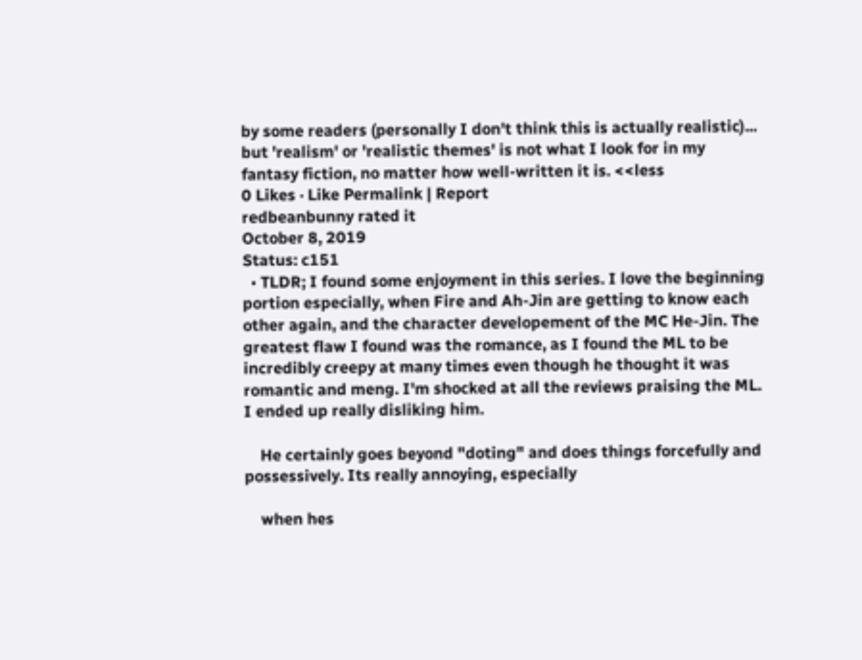by some readers (personally I don't think this is actually realistic)... but 'realism' or 'realistic themes' is not what I look for in my fantasy fiction, no matter how well-written it is. <<less
0 Likes · Like Permalink | Report
redbeanbunny rated it
October 8, 2019
Status: c151
  • TLDR; I found some enjoyment in this series. I love the beginning portion especially, when Fire and Ah-Jin are getting to know each other again, and the character developement of the MC He-Jin. The greatest flaw I found was the romance, as I found the ML to be incredibly creepy at many times even though he thought it was romantic and meng. I'm shocked at all the reviews praising the ML. I ended up really disliking him.

    He certainly goes beyond "doting" and does things forcefully and possessively. Its really annoying, especially

    when hes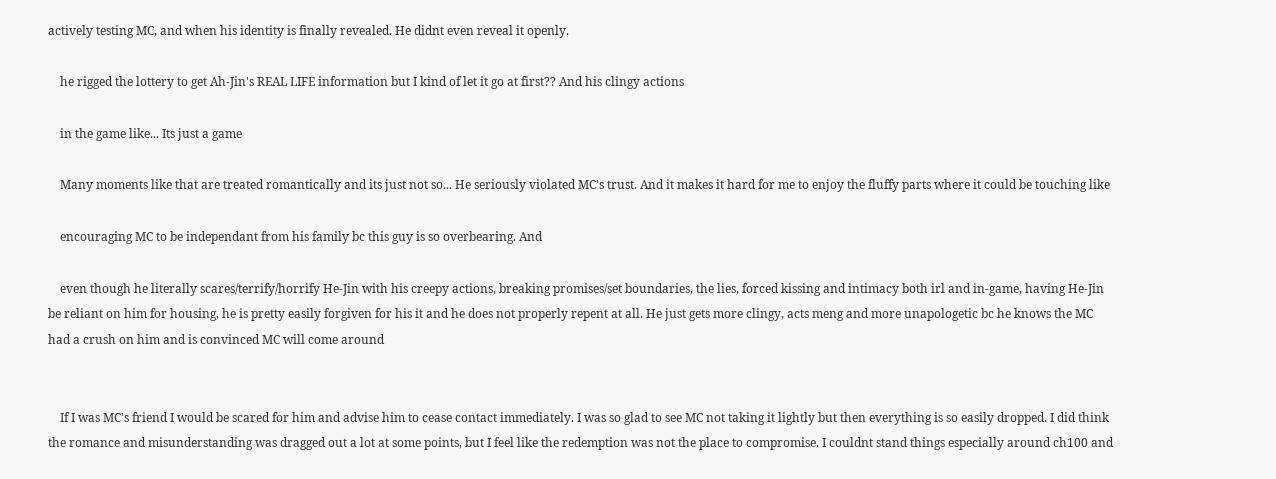actively testing MC, and when his identity is finally revealed. He didnt even reveal it openly.

    he rigged the lottery to get Ah-Jin's REAL LIFE information but I kind of let it go at first?? And his clingy actions

    in the game like... Its just a game

    Many moments like that are treated romantically and its just not so... He seriously violated MC's trust. And it makes it hard for me to enjoy the fluffy parts where it could be touching like

    encouraging MC to be independant from his family bc this guy is so overbearing. And

    even though he literally scares/terrify/horrify He-Jin with his creepy actions, breaking promises/set boundaries, the lies, forced kissing and intimacy both irl and in-game, having He-Jin be reliant on him for housing, he is pretty easily forgiven for his it and he does not properly repent at all. He just gets more clingy, acts meng and more unapologetic bc he knows the MC had a crush on him and is convinced MC will come around


    If I was MC's friend I would be scared for him and advise him to cease contact immediately. I was so glad to see MC not taking it lightly but then everything is so easily dropped. I did think the romance and misunderstanding was dragged out a lot at some points, but I feel like the redemption was not the place to compromise. I couldnt stand things especially around ch100 and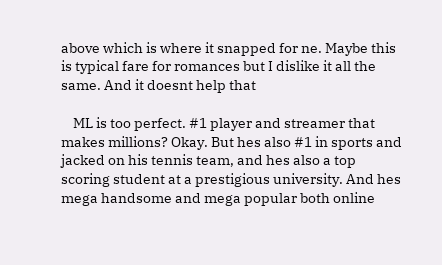above which is where it snapped for ne. Maybe this is typical fare for romances but I dislike it all the same. And it doesnt help that

    ML is too perfect. #1 player and streamer that makes millions? Okay. But hes also #1 in sports and jacked on his tennis team, and hes also a top scoring student at a prestigious university. And hes mega handsome and mega popular both online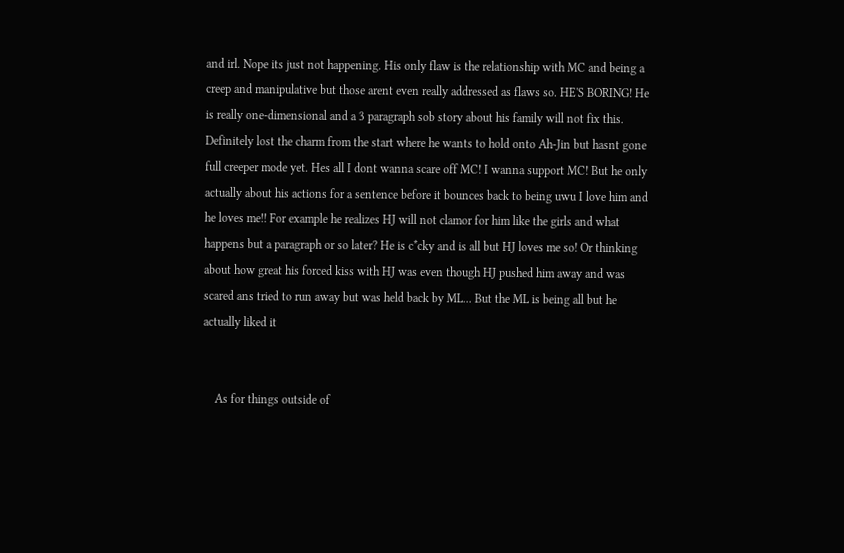and irl. Nope its just not happening. His only flaw is the relationship with MC and being a creep and manipulative but those arent even really addressed as flaws so. HE'S BORING! He is really one-dimensional and a 3 paragraph sob story about his family will not fix this. Definitely lost the charm from the start where he wants to hold onto Ah-Jin but hasnt gone full creeper mode yet. Hes all I dont wanna scare off MC! I wanna support MC! But he only actually about his actions for a sentence before it bounces back to being uwu I love him and he loves me!! For example he realizes HJ will not clamor for him like the girls and what happens but a paragraph or so later? He is c*cky and is all but HJ loves me so! Or thinking about how great his forced kiss with HJ was even though HJ pushed him away and was scared ans tried to run away but was held back by ML... But the ML is being all but he actually liked it


    As for things outside of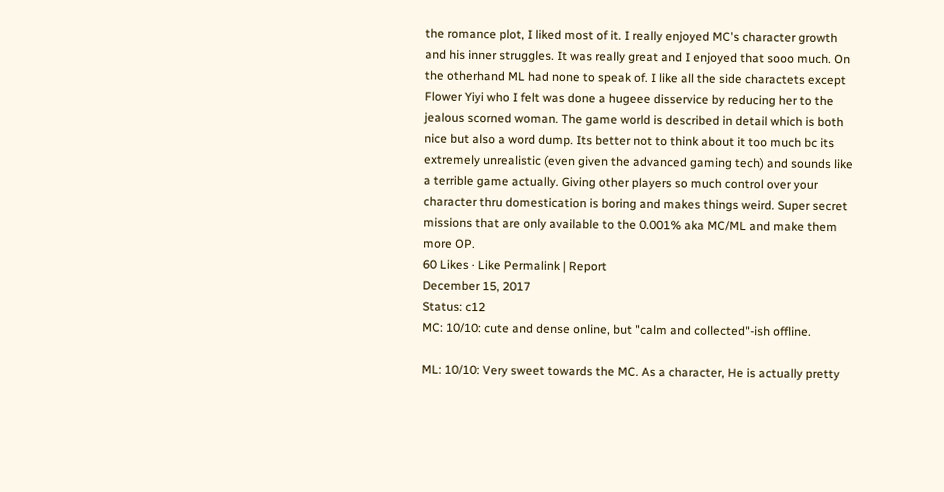the romance plot, I liked most of it. I really enjoyed MC's character growth and his inner struggles. It was really great and I enjoyed that sooo much. On the otherhand ML had none to speak of. I like all the side charactets except Flower Yiyi who I felt was done a hugeee disservice by reducing her to the jealous scorned woman. The game world is described in detail which is both nice but also a word dump. Its better not to think about it too much bc its extremely unrealistic (even given the advanced gaming tech) and sounds like a terrible game actually. Giving other players so much control over your character thru domestication is boring and makes things weird. Super secret missions that are only available to the 0.001% aka MC/ML and make them more OP.
60 Likes · Like Permalink | Report
December 15, 2017
Status: c12
MC: 10/10: cute and dense online, but "calm and collected"-ish offline.

ML: 10/10: Very sweet towards the MC. As a character, He is actually pretty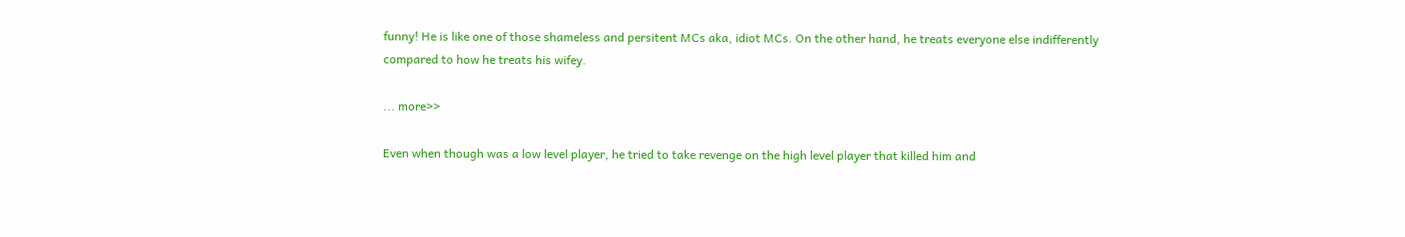funny! He is like one of those shameless and persitent MCs aka, idiot MCs. On the other hand, he treats everyone else indifferently compared to how he treats his wifey.

... more>>

Even when though was a low level player, he tried to take revenge on the high level player that killed him and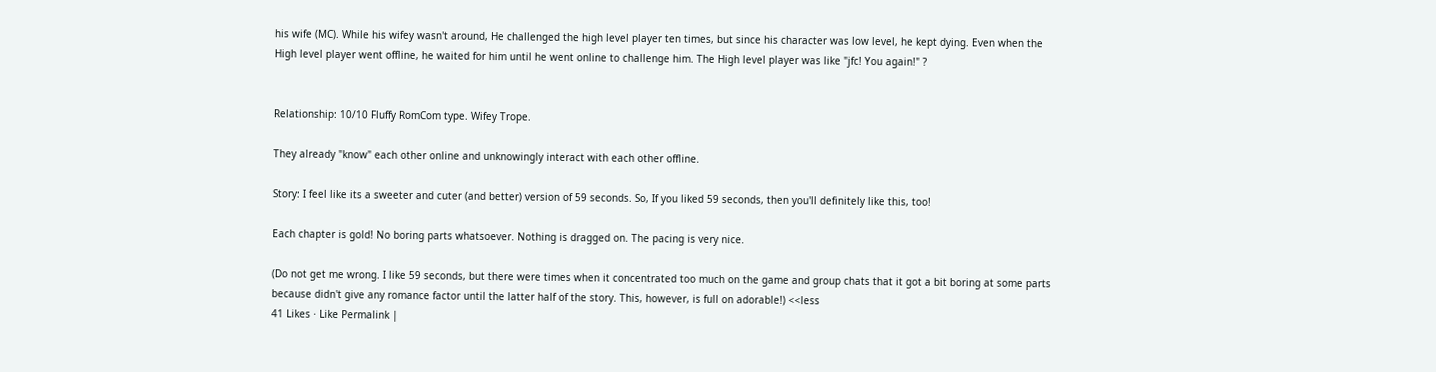his wife (MC). While his wifey wasn't around, He challenged the high level player ten times, but since his character was low level, he kept dying. Even when the High level player went offline, he waited for him until he went online to challenge him. The High level player was like "jfc! You again!" ?


Relationship: 10/10 Fluffy RomCom type. Wifey Trope.

They already "know" each other online and unknowingly interact with each other offline.

Story: I feel like its a sweeter and cuter (and better) version of 59 seconds. So, If you liked 59 seconds, then you'll definitely like this, too!

Each chapter is gold! No boring parts whatsoever. Nothing is dragged on. The pacing is very nice.

(Do not get me wrong. I like 59 seconds, but there were times when it concentrated too much on the game and group chats that it got a bit boring at some parts because didn't give any romance factor until the latter half of the story. This, however, is full on adorable!) <<less
41 Likes · Like Permalink |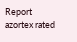Report
azortex rated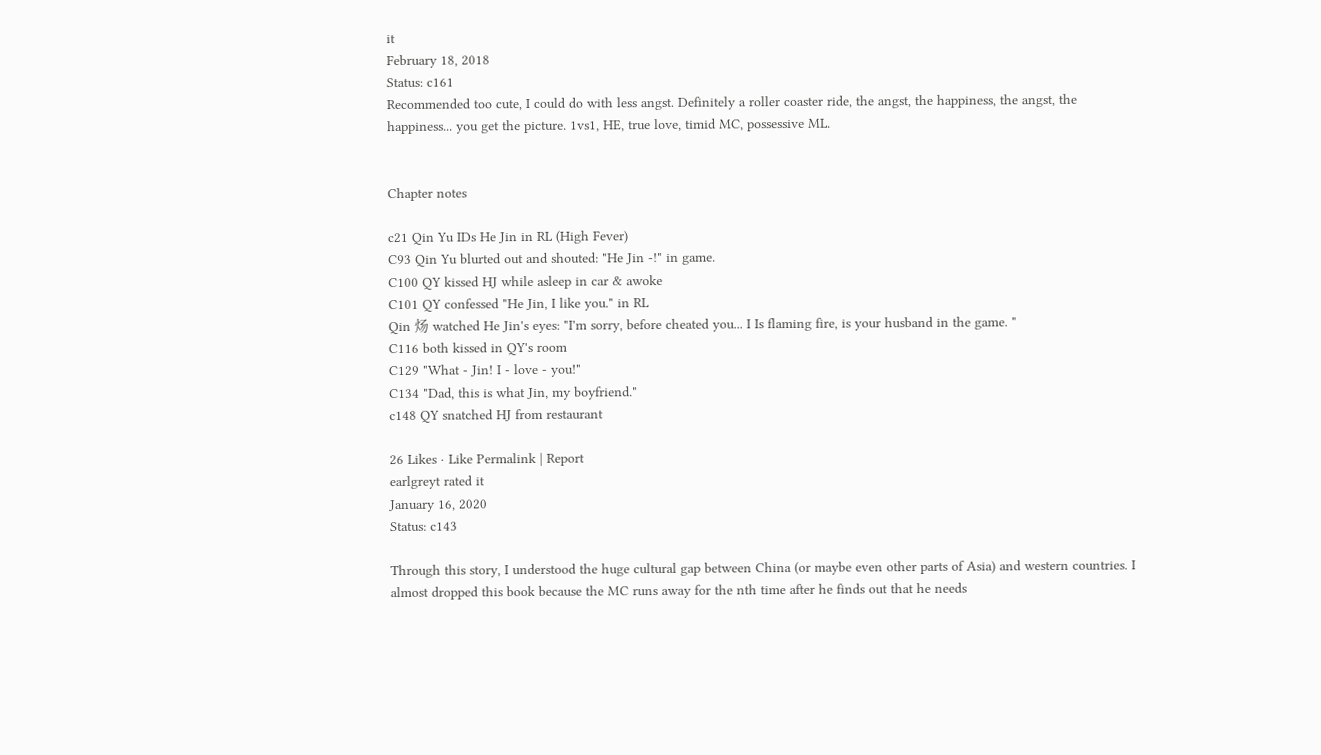it
February 18, 2018
Status: c161
Recommended too cute, I could do with less angst. Definitely a roller coaster ride, the angst, the happiness, the angst, the happiness... you get the picture. 1vs1, HE, true love, timid MC, possessive ML.


Chapter notes

c21 Qin Yu IDs He Jin in RL (High Fever)
C93 Qin Yu blurted out and shouted: "He Jin -!" in game.
C100 QY kissed HJ while asleep in car & awoke
C101 QY confessed "He Jin, I like you." in RL
Qin 炀 watched He Jin's eyes: "I'm sorry, before cheated you... I Is flaming fire, is your husband in the game. "
C116 both kissed in QY's room
C129 "What - Jin! I - love - you!"
C134 "Dad, this is what Jin, my boyfriend."
c148 QY snatched HJ from restaurant

26 Likes · Like Permalink | Report
earlgreyt rated it
January 16, 2020
Status: c143

Through this story, I understood the huge cultural gap between China (or maybe even other parts of Asia) and western countries. I almost dropped this book because the MC runs away for the nth time after he finds out that he needs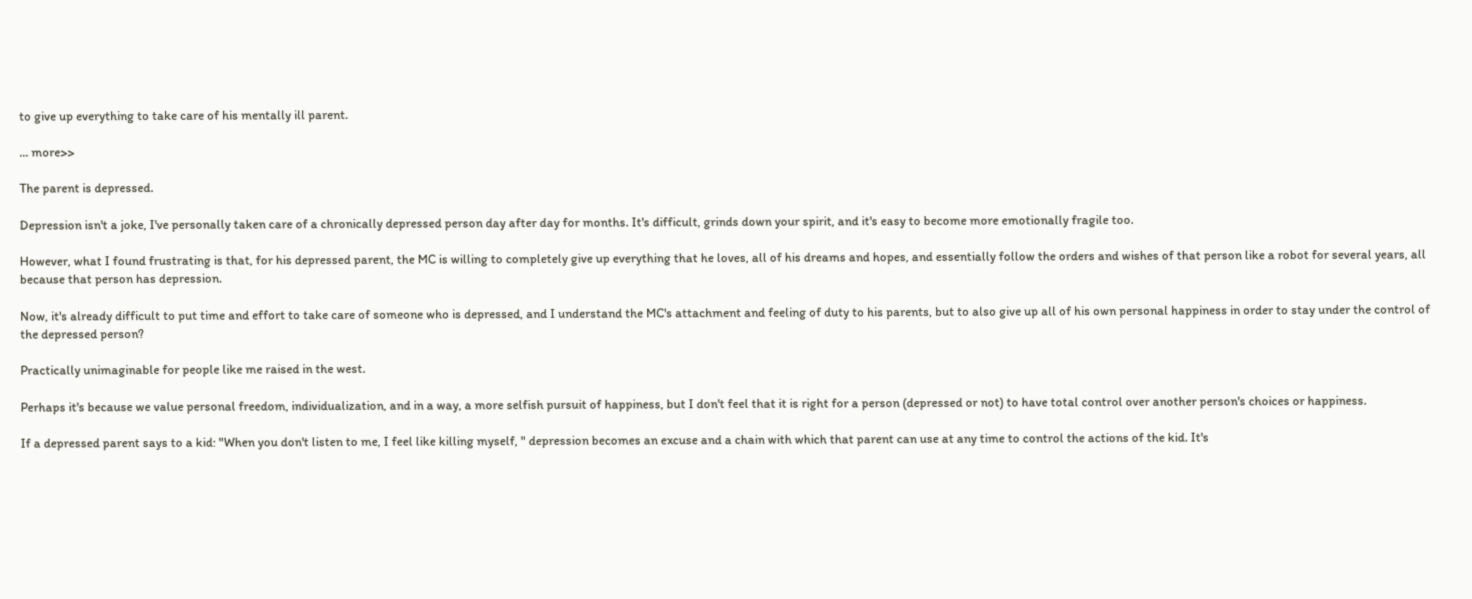to give up everything to take care of his mentally ill parent.

... more>>

The parent is depressed.

Depression isn't a joke, I've personally taken care of a chronically depressed person day after day for months. It's difficult, grinds down your spirit, and it's easy to become more emotionally fragile too.

However, what I found frustrating is that, for his depressed parent, the MC is willing to completely give up everything that he loves, all of his dreams and hopes, and essentially follow the orders and wishes of that person like a robot for several years, all because that person has depression.

Now, it's already difficult to put time and effort to take care of someone who is depressed, and I understand the MC's attachment and feeling of duty to his parents, but to also give up all of his own personal happiness in order to stay under the control of the depressed person?

Practically unimaginable for people like me raised in the west.

Perhaps it's because we value personal freedom, individualization, and in a way, a more selfish pursuit of happiness, but I don't feel that it is right for a person (depressed or not) to have total control over another person's choices or happiness.

If a depressed parent says to a kid: "When you don't listen to me, I feel like killing myself, " depression becomes an excuse and a chain with which that parent can use at any time to control the actions of the kid. It's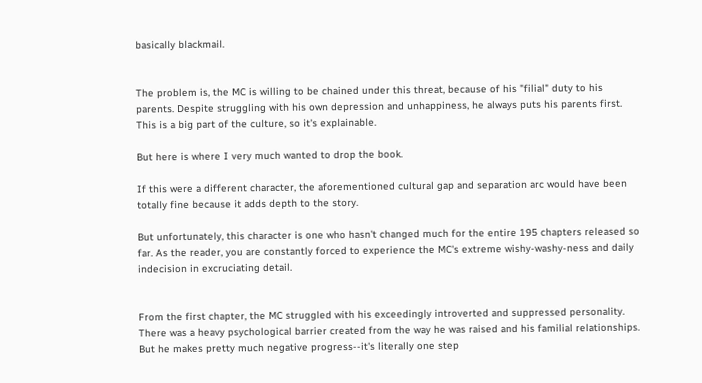basically blackmail.


The problem is, the MC is willing to be chained under this threat, because of his "filial" duty to his parents. Despite struggling with his own depression and unhappiness, he always puts his parents first. This is a big part of the culture, so it's explainable.

But here is where I very much wanted to drop the book.

If this were a different character, the aforementioned cultural gap and separation arc would have been totally fine because it adds depth to the story.

But unfortunately, this character is one who hasn't changed much for the entire 195 chapters released so far. As the reader, you are constantly forced to experience the MC's extreme wishy-washy-ness and daily indecision in excruciating detail.


From the first chapter, the MC struggled with his exceedingly introverted and suppressed personality. There was a heavy psychological barrier created from the way he was raised and his familial relationships. But he makes pretty much negative progress--it's literally one step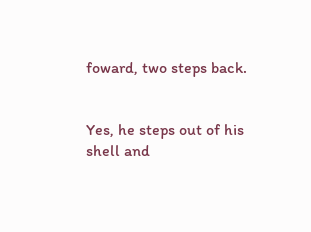foward, two steps back.


Yes, he steps out of his shell and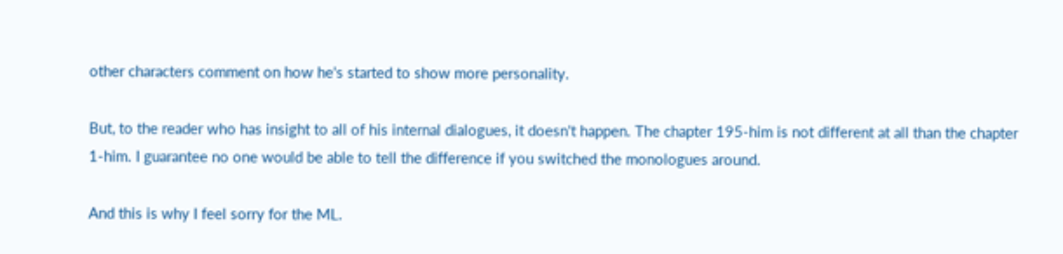other characters comment on how he's started to show more personality.

But, to the reader who has insight to all of his internal dialogues, it doesn't happen. The chapter 195-him is not different at all than the chapter 1-him. I guarantee no one would be able to tell the difference if you switched the monologues around.

And this is why I feel sorry for the ML.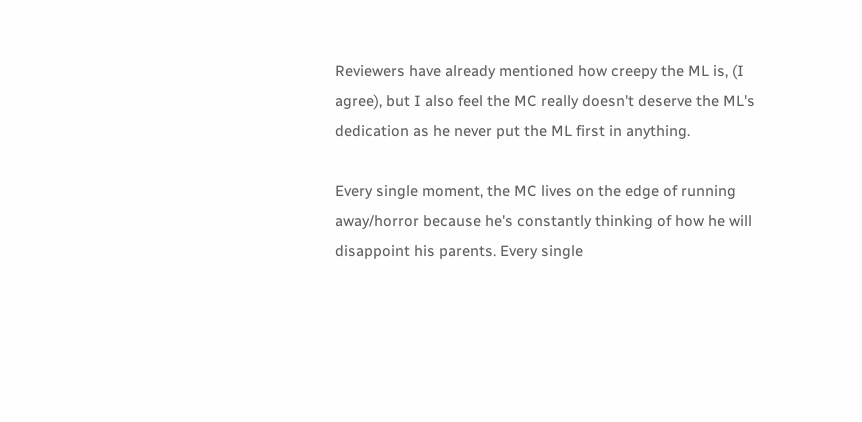Reviewers have already mentioned how creepy the ML is, (I agree), but I also feel the MC really doesn't deserve the ML's dedication as he never put the ML first in anything.

Every single moment, the MC lives on the edge of running away/horror because he's constantly thinking of how he will disappoint his parents. Every single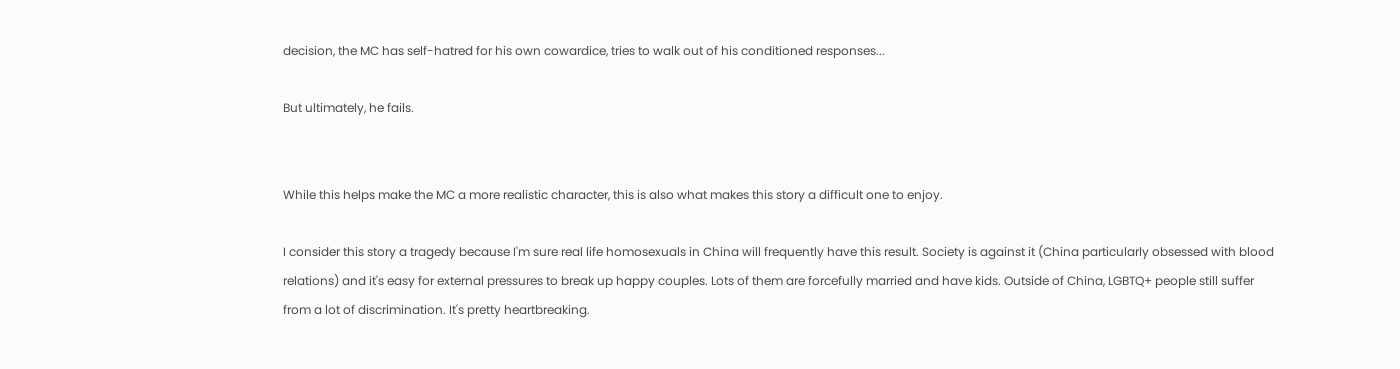decision, the MC has self-hatred for his own cowardice, tries to walk out of his conditioned responses...

But ultimately, he fails.


While this helps make the MC a more realistic character, this is also what makes this story a difficult one to enjoy.

I consider this story a tragedy because I'm sure real life homosexuals in China will frequently have this result. Society is against it (China particularly obsessed with blood relations) and it's easy for external pressures to break up happy couples. Lots of them are forcefully married and have kids. Outside of China, LGBTQ+ people still suffer from a lot of discrimination. It's pretty heartbreaking.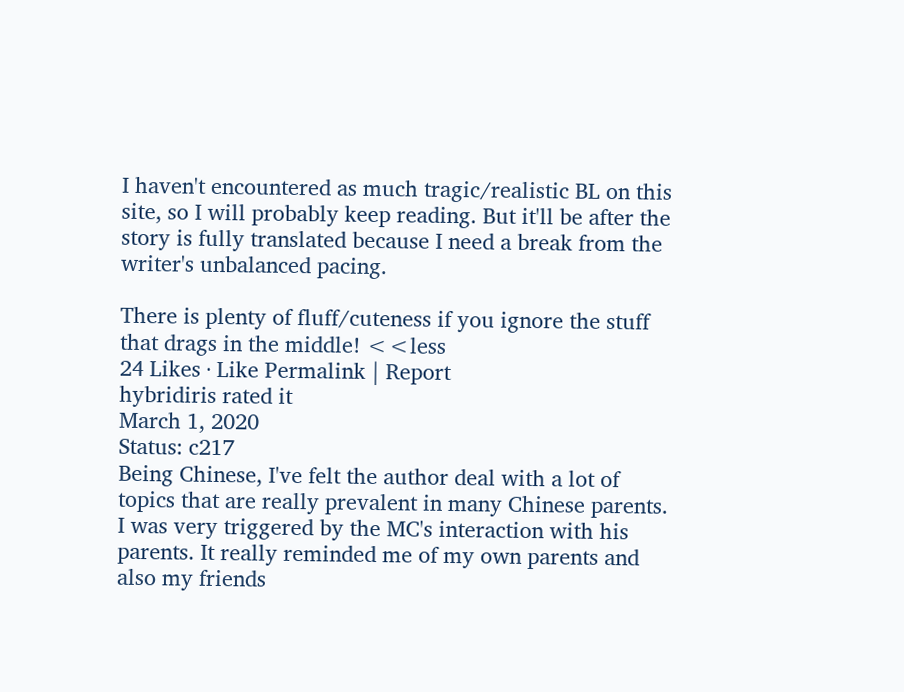I haven't encountered as much tragic/realistic BL on this site, so I will probably keep reading. But it'll be after the story is fully translated because I need a break from the writer's unbalanced pacing.

There is plenty of fluff/cuteness if you ignore the stuff that drags in the middle! <<less
24 Likes · Like Permalink | Report
hybridiris rated it
March 1, 2020
Status: c217
Being Chinese, I've felt the author deal with a lot of topics that are really prevalent in many Chinese parents. I was very triggered by the MC's interaction with his parents. It really reminded me of my own parents and also my friends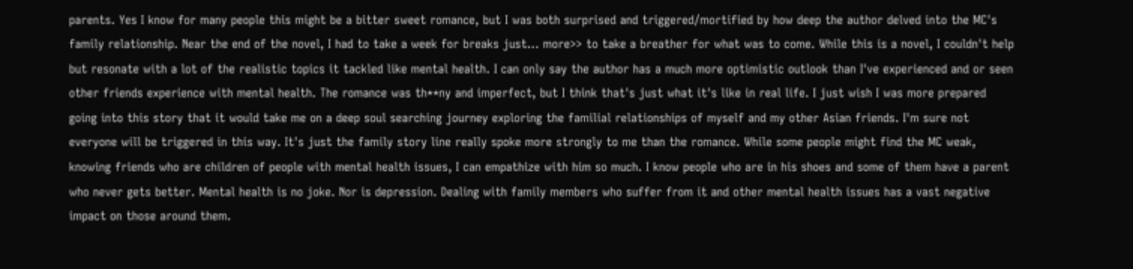parents. Yes I know for many people this might be a bitter sweet romance, but I was both surprised and triggered/mortified by how deep the author delved into the MC's family relationship. Near the end of the novel, I had to take a week for breaks just... more>> to take a breather for what was to come. While this is a novel, I couldn't help but resonate with a lot of the realistic topics it tackled like mental health. I can only say the author has a much more optimistic outlook than I've experienced and or seen other friends experience with mental health. The romance was th**ny and imperfect, but I think that's just what it's like in real life. I just wish I was more prepared going into this story that it would take me on a deep soul searching journey exploring the familial relationships of myself and my other Asian friends. I'm sure not everyone will be triggered in this way. It's just the family story line really spoke more strongly to me than the romance. While some people might find the MC weak, knowing friends who are children of people with mental health issues, I can empathize with him so much. I know people who are in his shoes and some of them have a parent who never gets better. Mental health is no joke. Nor is depression. Dealing with family members who suffer from it and other mental health issues has a vast negative impact on those around them.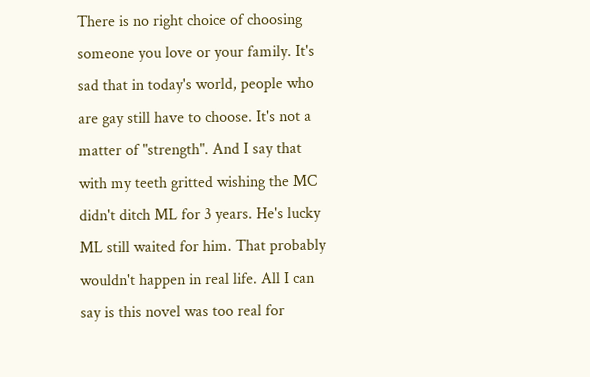There is no right choice of choosing someone you love or your family. It's sad that in today's world, people who are gay still have to choose. It's not a matter of "strength". And I say that with my teeth gritted wishing the MC didn't ditch ML for 3 years. He's lucky ML still waited for him. That probably wouldn't happen in real life. All I can say is this novel was too real for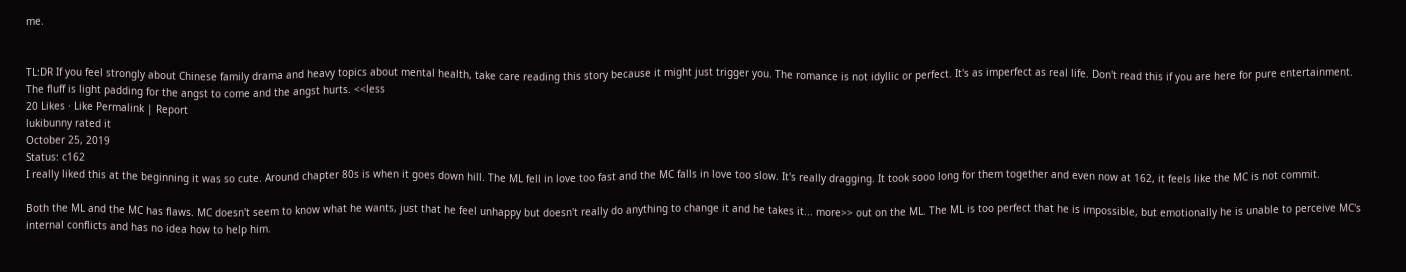me.


TL:DR If you feel strongly about Chinese family drama and heavy topics about mental health, take care reading this story because it might just trigger you. The romance is not idyllic or perfect. It's as imperfect as real life. Don't read this if you are here for pure entertainment. The fluff is light padding for the angst to come and the angst hurts. <<less
20 Likes · Like Permalink | Report
lukibunny rated it
October 25, 2019
Status: c162
I really liked this at the beginning it was so cute. Around chapter 80s is when it goes down hill. The ML fell in love too fast and the MC falls in love too slow. It's really dragging. It took sooo long for them together and even now at 162, it feels like the MC is not commit.

Both the ML and the MC has flaws. MC doesn't seem to know what he wants, just that he feel unhappy but doesn't really do anything to change it and he takes it... more>> out on the ML. The ML is too perfect that he is impossible, but emotionally he is unable to perceive MC's internal conflicts and has no idea how to help him.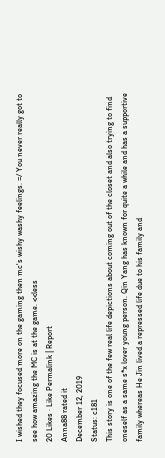I wished they focused more on the gaming then mc's wishy washy feelings. =/ You never really got to see how amazing the MC is at the game. <<less
20 Likes · Like Permalink | Report
Anna88 rated it
December 12, 2019
Status: c181
This story is one of the few real life depictions about coming out of the closet and also trying to find oneself as a same s*x lover young person. Qin Yang has known for quite a while and has a supportive family whereas He Jin lived a repressed life due to his family and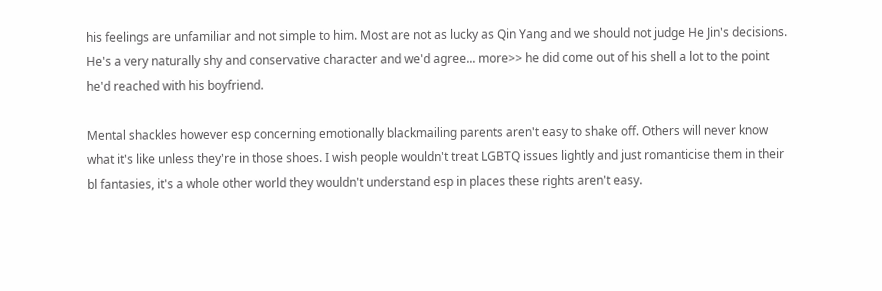his feelings are unfamiliar and not simple to him. Most are not as lucky as Qin Yang and we should not judge He Jin's decisions. He's a very naturally shy and conservative character and we'd agree... more>> he did come out of his shell a lot to the point he'd reached with his boyfriend.

Mental shackles however esp concerning emotionally blackmailing parents aren't easy to shake off. Others will never know what it's like unless they're in those shoes. I wish people wouldn't treat LGBTQ issues lightly and just romanticise them in their bl fantasies, it's a whole other world they wouldn't understand esp in places these rights aren't easy.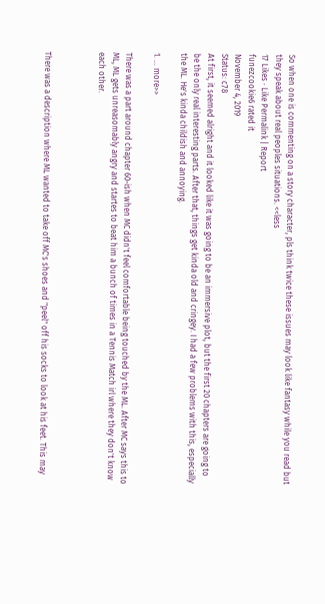So when one is commenting on a story character, pls think twice these issues may look like fantasy while you read but they speak about real peoples situations. <<less
17 Likes · Like Permalink | Report
funezcookie6 rated it
November 4, 2019
Status: c78
At first, it seemed alright and it looked like it was going to be an immersive plot, but the first 20 chapters are going to be the only real interesting parts. After that, things get kinda old and cringey. I had a few problems with this, especially the ML. He's kinda childish and annoying.

1. ... more>>

There was a part around chapter 60-ish when MC didn't feel comfortable being touched by the ML. After MC says this to ML, ML gets unreasomably angry and startes to beat him a bunch of times in a Tennis Match irl where they don't know each other.



There was a description where ML wanted to take off MC's shoes and "peel" off his socks to look at his feet. This may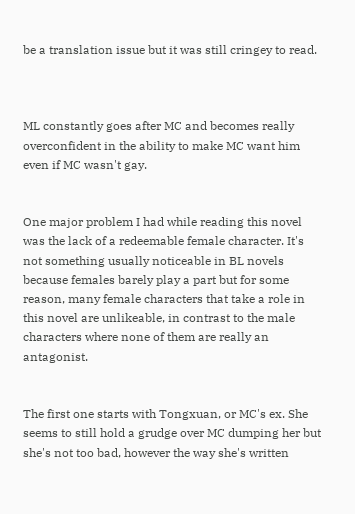be a translation issue but it was still cringey to read.



ML constantly goes after MC and becomes really overconfident in the ability to make MC want him even if MC wasn't gay.


One major problem I had while reading this novel was the lack of a redeemable female character. It's not something usually noticeable in BL novels because females barely play a part but for some reason, many female characters that take a role in this novel are unlikeable, in contrast to the male characters where none of them are really an antagonist.


The first one starts with Tongxuan, or MC's ex. She seems to still hold a grudge over MC dumping her but she's not too bad, however the way she's written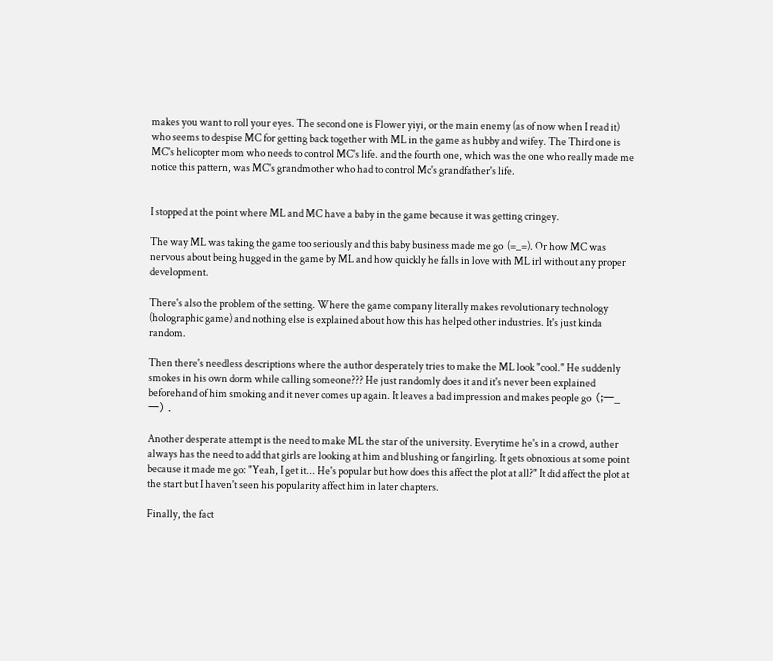makes you want to roll your eyes. The second one is Flower yiyi, or the main enemy (as of now when I read it) who seems to despise MC for getting back together with ML in the game as hubby and wifey. The Third one is MC's helicopter mom who needs to control MC's life. and the fourth one, which was the one who really made me notice this pattern, was MC's grandmother who had to control Mc's grandfather's life.


I stopped at the point where ML and MC have a baby in the game because it was getting cringey.

The way ML was taking the game too seriously and this baby business made me go  (=_=). Or how MC was nervous about being hugged in the game by ML and how quickly he falls in love with ML irl without any proper development.

There's also the problem of the setting. Where the game company literally makes revolutionary technology (holographic game) and nothing else is explained about how this has helped other industries. It's just kinda random.

Then there's needless descriptions where the author desperately tries to make the ML look "cool." He suddenly smokes in his own dorm while calling someone??? He just randomly does it and it's never been explained beforehand of him smoking and it never comes up again. It leaves a bad impression and makes people go  (;一_一) .

Another desperate attempt is the need to make ML the star of the university. Everytime he's in a crowd, auther always has the need to add that girls are looking at him and blushing or fangirling. It gets obnoxious at some point because it made me go: "Yeah, I get it... He's popular but how does this affect the plot at all?" It did affect the plot at the start but I haven't seen his popularity affect him in later chapters.

Finally, the fact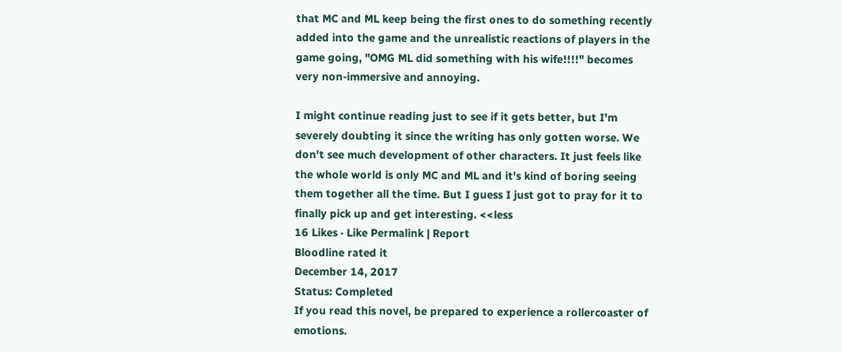that MC and ML keep being the first ones to do something recently added into the game and the unrealistic reactions of players in the game going, "OMG ML did something with his wife!!!!" becomes very non-immersive and annoying.

I might continue reading just to see if it gets better, but I'm severely doubting it since the writing has only gotten worse. We don't see much development of other characters. It just feels like the whole world is only MC and ML and it's kind of boring seeing them together all the time. But I guess I just got to pray for it to finally pick up and get interesting. <<less
16 Likes · Like Permalink | Report
Bloodline rated it
December 14, 2017
Status: Completed
If you read this novel, be prepared to experience a rollercoaster of emotions.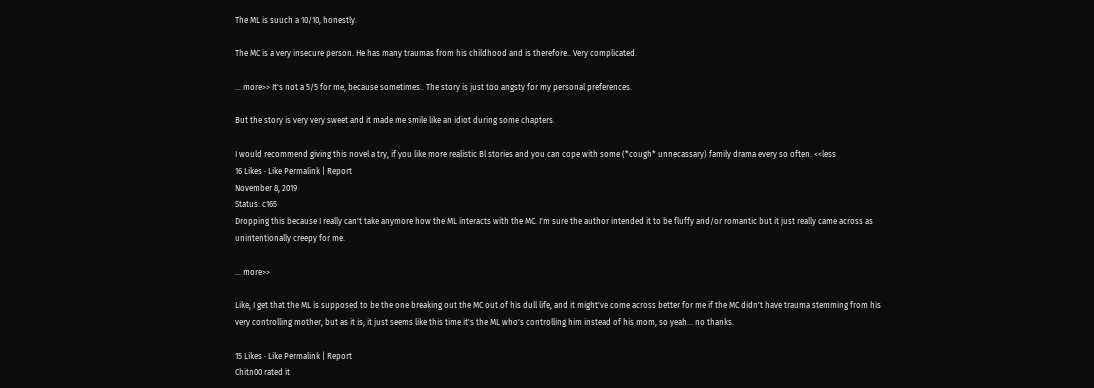The ML is suuch a 10/10, honestly.

The MC is a very insecure person. He has many traumas from his childhood and is therefore.. Very complicated.

... more>> It's not a 5/5 for me, because sometimes.. The story is just too angsty for my personal preferences.

But the story is very very sweet and it made me smile like an idiot during some chapters.

I would recommend giving this novel a try, if you like more realistic Bl stories and you can cope with some (*cough* unnecassary) family drama every so often. <<less
16 Likes · Like Permalink | Report
November 8, 2019
Status: c165
Dropping this because I really can't take anymore how the ML interacts with the MC. I'm sure the author intended it to be fluffy and/or romantic but it just really came across as unintentionally creepy for me.

... more>>

Like, I get that the ML is supposed to be the one breaking out the MC out of his dull life, and it might've come across better for me if the MC didn't have trauma stemming from his very controlling mother, but as it is, it just seems like this time it's the ML who's controlling him instead of his mom, so yeah... no thanks.

15 Likes · Like Permalink | Report
Chitn00 rated it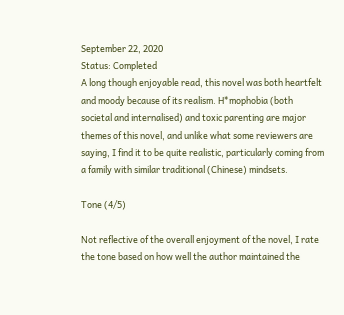September 22, 2020
Status: Completed
A long though enjoyable read, this novel was both heartfelt and moody because of its realism. H*mophobia (both societal and internalised) and toxic parenting are major themes of this novel, and unlike what some reviewers are saying, I find it to be quite realistic, particularly coming from a family with similar traditional (Chinese) mindsets.

Tone (4/5)

Not reflective of the overall enjoyment of the novel, I rate the tone based on how well the author maintained the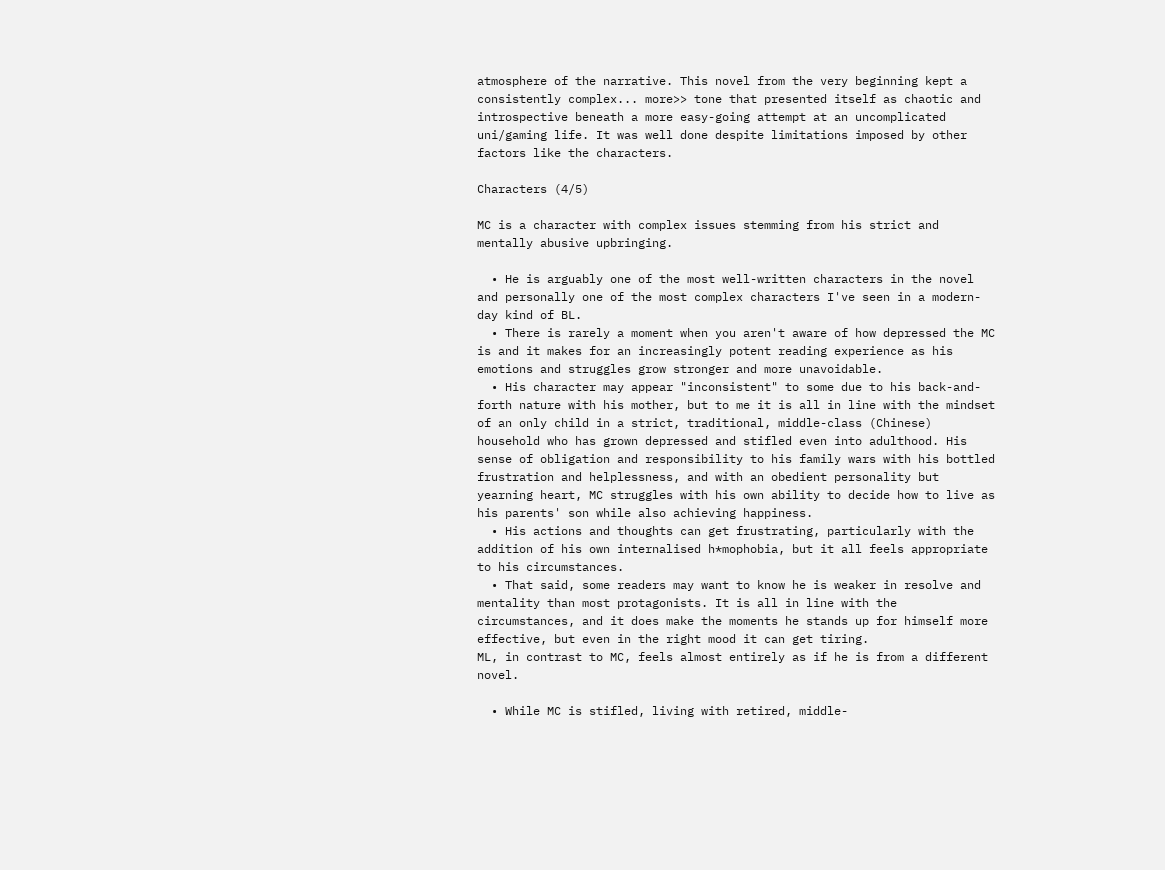atmosphere of the narrative. This novel from the very beginning kept a consistently complex... more>> tone that presented itself as chaotic and introspective beneath a more easy-going attempt at an uncomplicated uni/gaming life. It was well done despite limitations imposed by other factors like the characters.

Characters (4/5)

MC is a character with complex issues stemming from his strict and mentally abusive upbringing.

  • He is arguably one of the most well-written characters in the novel and personally one of the most complex characters I've seen in a modern-day kind of BL.
  • There is rarely a moment when you aren't aware of how depressed the MC is and it makes for an increasingly potent reading experience as his emotions and struggles grow stronger and more unavoidable.
  • His character may appear "inconsistent" to some due to his back-and-forth nature with his mother, but to me it is all in line with the mindset of an only child in a strict, traditional, middle-class (Chinese) household who has grown depressed and stifled even into adulthood. His sense of obligation and responsibility to his family wars with his bottled frustration and helplessness, and with an obedient personality but yearning heart, MC struggles with his own ability to decide how to live as his parents' son while also achieving happiness.
  • His actions and thoughts can get frustrating, particularly with the addition of his own internalised h*mophobia, but it all feels appropriate to his circumstances.
  • That said, some readers may want to know he is weaker in resolve and mentality than most protagonists. It is all in line with the circumstances, and it does make the moments he stands up for himself more effective, but even in the right mood it can get tiring.
ML, in contrast to MC, feels almost entirely as if he is from a different novel.

  • While MC is stifled, living with retired, middle-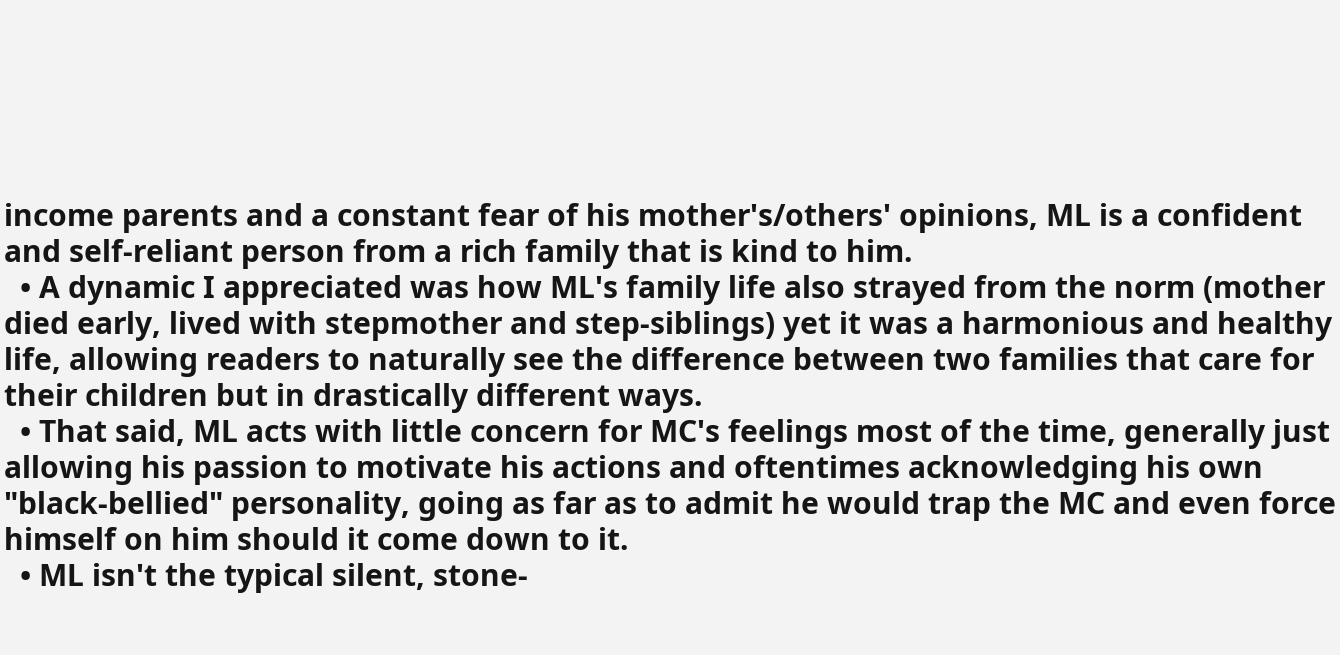income parents and a constant fear of his mother's/others' opinions, ML is a confident and self-reliant person from a rich family that is kind to him.
  • A dynamic I appreciated was how ML's family life also strayed from the norm (mother died early, lived with stepmother and step-siblings) yet it was a harmonious and healthy life, allowing readers to naturally see the difference between two families that care for their children but in drastically different ways.
  • That said, ML acts with little concern for MC's feelings most of the time, generally just allowing his passion to motivate his actions and oftentimes acknowledging his own "black-bellied" personality, going as far as to admit he would trap the MC and even force himself on him should it come down to it.
  • ML isn't the typical silent, stone-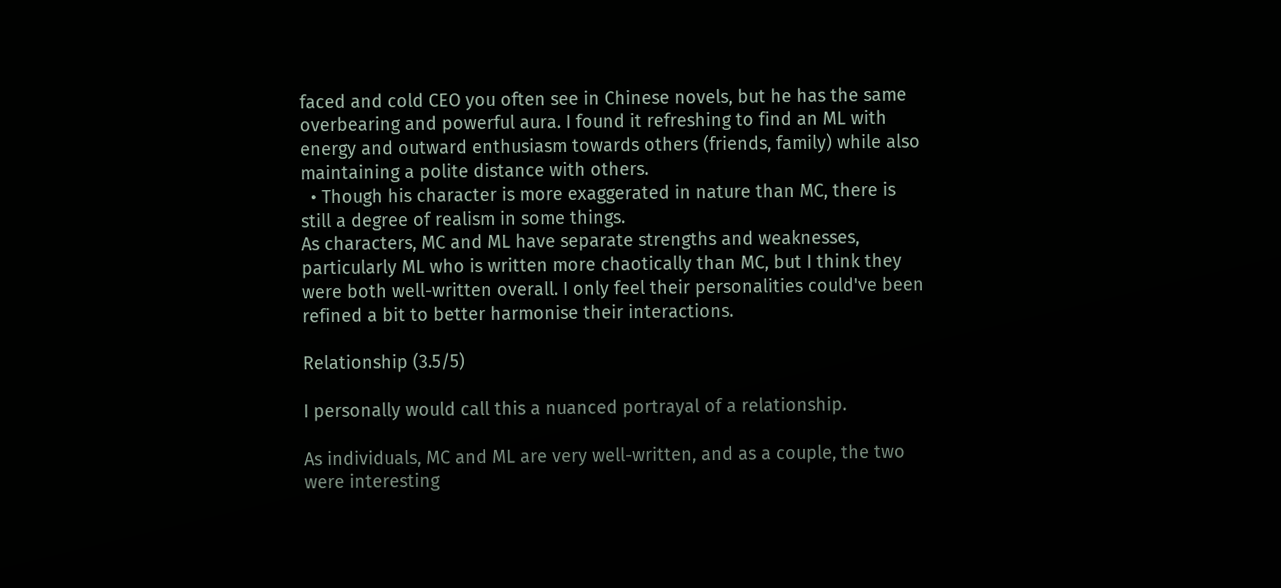faced and cold CEO you often see in Chinese novels, but he has the same overbearing and powerful aura. I found it refreshing to find an ML with energy and outward enthusiasm towards others (friends, family) while also maintaining a polite distance with others.
  • Though his character is more exaggerated in nature than MC, there is still a degree of realism in some things.
As characters, MC and ML have separate strengths and weaknesses, particularly ML who is written more chaotically than MC, but I think they were both well-written overall. I only feel their personalities could've been refined a bit to better harmonise their interactions.

Relationship (3.5/5)

I personally would call this a nuanced portrayal of a relationship.

As individuals, MC and ML are very well-written, and as a couple, the two were interesting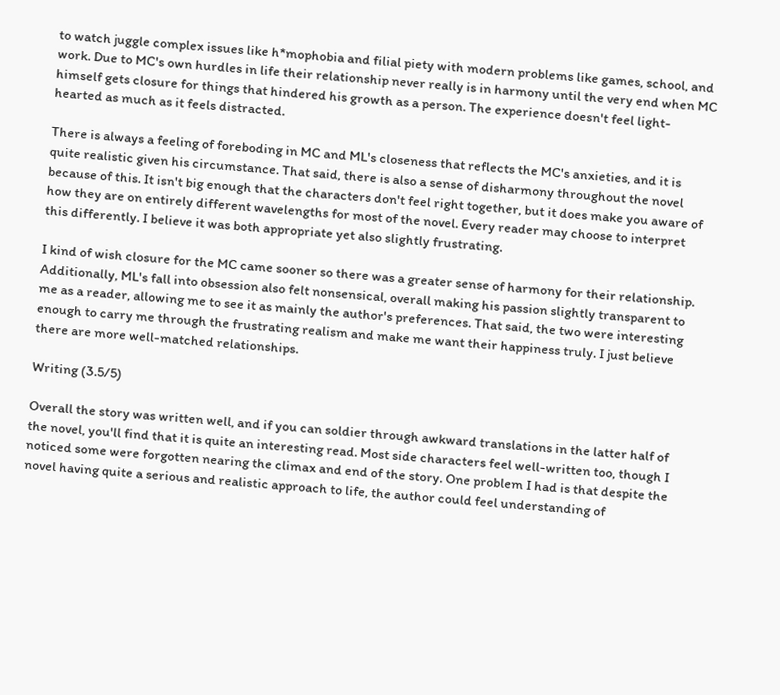to watch juggle complex issues like h*mophobia and filial piety with modern problems like games, school, and work. Due to MC's own hurdles in life their relationship never really is in harmony until the very end when MC himself gets closure for things that hindered his growth as a person. The experience doesn't feel light-hearted as much as it feels distracted.

There is always a feeling of foreboding in MC and ML's closeness that reflects the MC's anxieties, and it is quite realistic given his circumstance. That said, there is also a sense of disharmony throughout the novel because of this. It isn't big enough that the characters don't feel right together, but it does make you aware of how they are on entirely different wavelengths for most of the novel. Every reader may choose to interpret this differently. I believe it was both appropriate yet also slightly frustrating.

I kind of wish closure for the MC came sooner so there was a greater sense of harmony for their relationship. Additionally, ML's fall into obsession also felt nonsensical, overall making his passion slightly transparent to me as a reader, allowing me to see it as mainly the author's preferences. That said, the two were interesting enough to carry me through the frustrating realism and make me want their happiness truly. I just believe there are more well-matched relationships.

Writing (3.5/5)

Overall the story was written well, and if you can soldier through awkward translations in the latter half of the novel, you'll find that it is quite an interesting read. Most side characters feel well-written too, though I noticed some were forgotten nearing the climax and end of the story. One problem I had is that despite the novel having quite a serious and realistic approach to life, the author could feel understanding of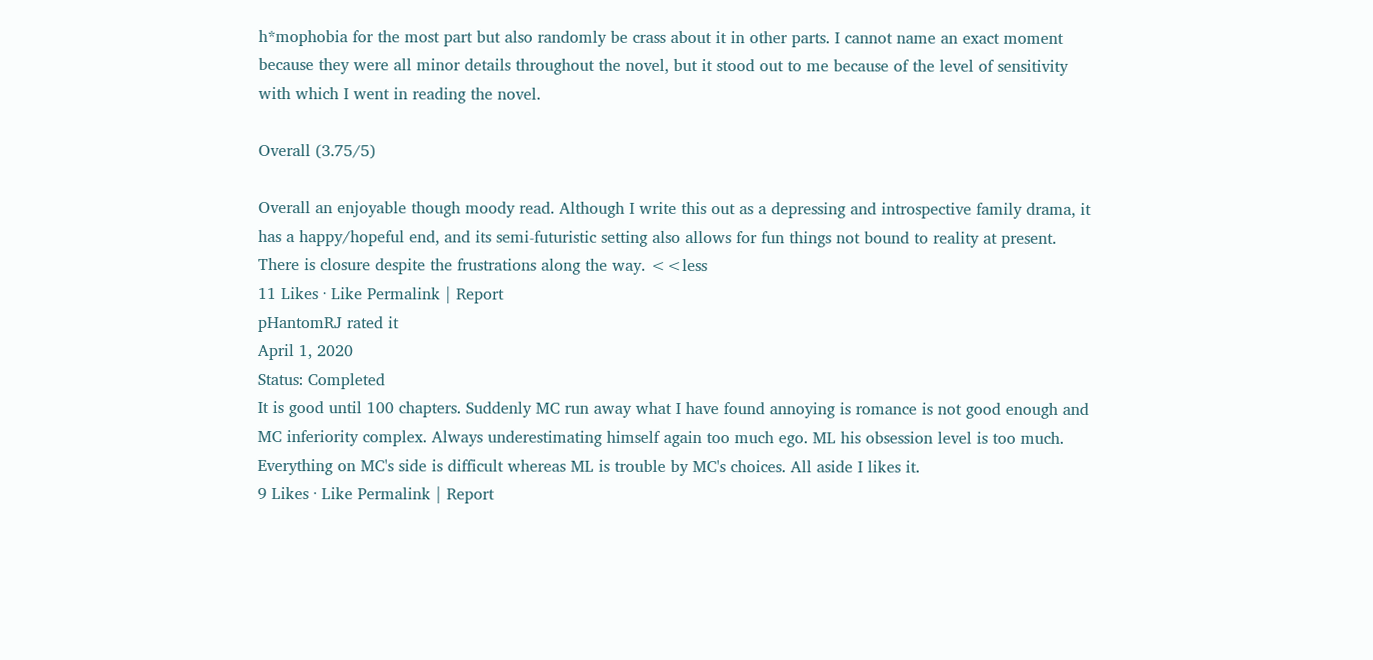h*mophobia for the most part but also randomly be crass about it in other parts. I cannot name an exact moment because they were all minor details throughout the novel, but it stood out to me because of the level of sensitivity with which I went in reading the novel.

Overall (3.75/5)

Overall an enjoyable though moody read. Although I write this out as a depressing and introspective family drama, it has a happy/hopeful end, and its semi-futuristic setting also allows for fun things not bound to reality at present. There is closure despite the frustrations along the way. <<less
11 Likes · Like Permalink | Report
pHantomRJ rated it
April 1, 2020
Status: Completed
It is good until 100 chapters. Suddenly MC run away what I have found annoying is romance is not good enough and MC inferiority complex. Always underestimating himself again too much ego. ML his obsession level is too much. Everything on MC's side is difficult whereas ML is trouble by MC's choices. All aside I likes it.
9 Likes · Like Permalink | Report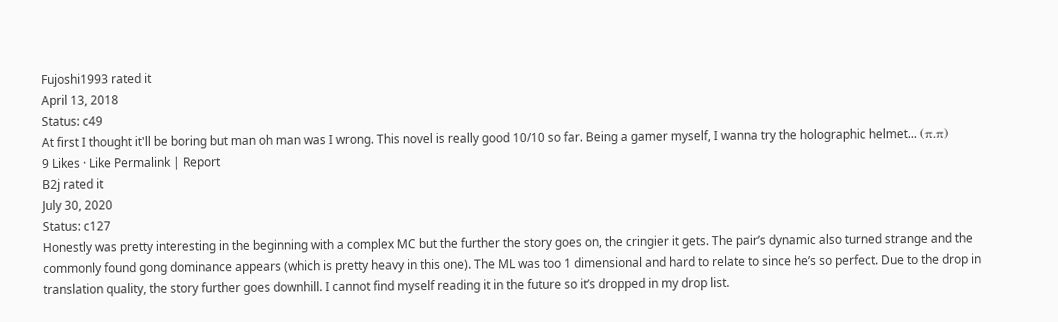Fujoshi1993 rated it
April 13, 2018
Status: c49
At first I thought it'll be boring but man oh man was I wrong. This novel is really good 10/10 so far. Being a gamer myself, I wanna try the holographic helmet... (π.π)
9 Likes · Like Permalink | Report
B2j rated it
July 30, 2020
Status: c127
Honestly was pretty interesting in the beginning with a complex MC but the further the story goes on, the cringier it gets. The pair’s dynamic also turned strange and the commonly found gong dominance appears (which is pretty heavy in this one). The ML was too 1 dimensional and hard to relate to since he’s so perfect. Due to the drop in translation quality, the story further goes downhill. I cannot find myself reading it in the future so it’s dropped in my drop list.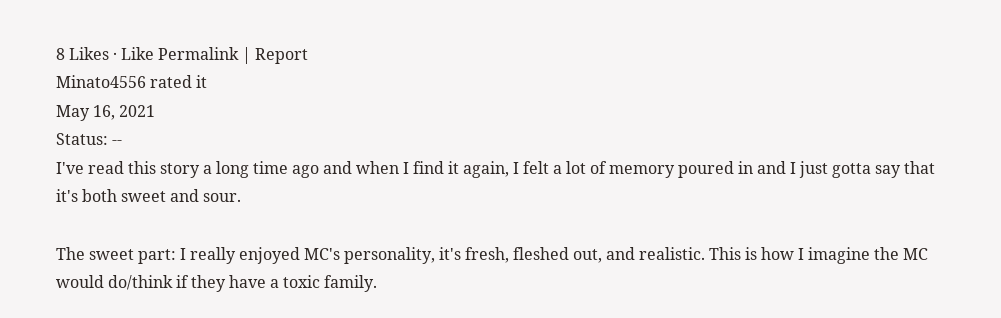8 Likes · Like Permalink | Report
Minato4556 rated it
May 16, 2021
Status: --
I've read this story a long time ago and when I find it again, I felt a lot of memory poured in and I just gotta say that it's both sweet and sour.

The sweet part: I really enjoyed MC's personality, it's fresh, fleshed out, and realistic. This is how I imagine the MC would do/think if they have a toxic family.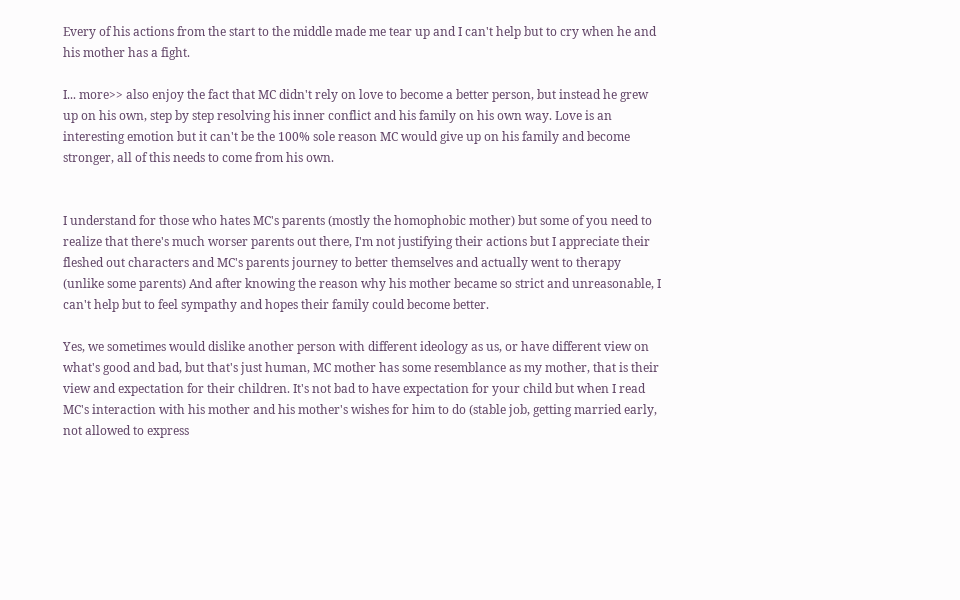Every of his actions from the start to the middle made me tear up and I can't help but to cry when he and his mother has a fight.

I... more>> also enjoy the fact that MC didn't rely on love to become a better person, but instead he grew up on his own, step by step resolving his inner conflict and his family on his own way. Love is an interesting emotion but it can't be the 100% sole reason MC would give up on his family and become stronger, all of this needs to come from his own.


I understand for those who hates MC's parents (mostly the homophobic mother) but some of you need to realize that there's much worser parents out there, I'm not justifying their actions but I appreciate their fleshed out characters and MC's parents journey to better themselves and actually went to therapy (unlike some parents) And after knowing the reason why his mother became so strict and unreasonable, I can't help but to feel sympathy and hopes their family could become better.

Yes, we sometimes would dislike another person with different ideology as us, or have different view on what's good and bad, but that's just human, MC mother has some resemblance as my mother, that is their view and expectation for their children. It's not bad to have expectation for your child but when I read MC's interaction with his mother and his mother's wishes for him to do (stable job, getting married early, not allowed to express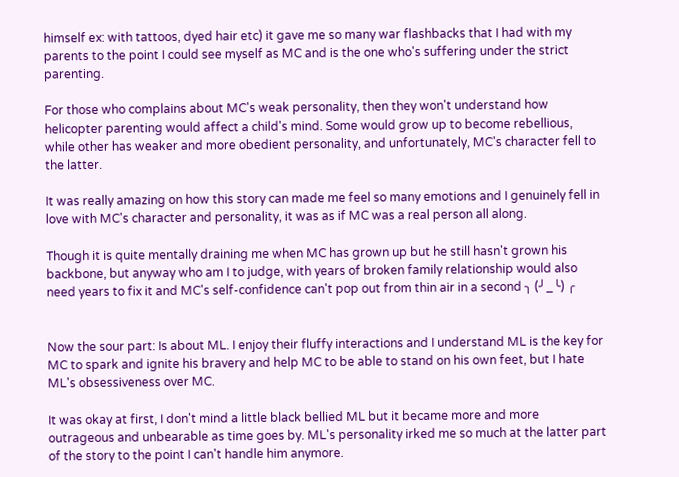himself ex: with tattoos, dyed hair etc) it gave me so many war flashbacks that I had with my parents to the point I could see myself as MC and is the one who's suffering under the strict parenting.

For those who complains about MC's weak personality, then they won't understand how helicopter parenting would affect a child's mind. Some would grow up to become rebellious, while other has weaker and more obedient personality, and unfortunately, MC's character fell to the latter.

It was really amazing on how this story can made me feel so many emotions and I genuinely fell in love with MC's character and personality, it was as if MC was a real person all along.

Though it is quite mentally draining me when MC has grown up but he still hasn't grown his backbone, but anyway who am I to judge, with years of broken family relationship would also need years to fix it and MC's self-confidence can't pop out from thin air in a second ╮ (╯_╰) ╭


Now the sour part: Is about ML. I enjoy their fluffy interactions and I understand ML is the key for MC to spark and ignite his bravery and help MC to be able to stand on his own feet, but I hate ML's obsessiveness over MC.

It was okay at first, I don't mind a little black bellied ML but it became more and more outrageous and unbearable as time goes by. ML's personality irked me so much at the latter part of the story to the point I can't handle him anymore.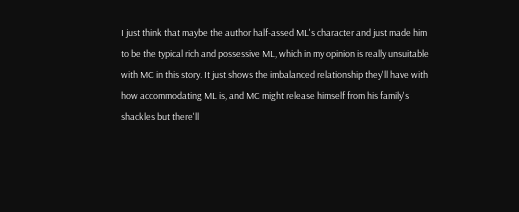I just think that maybe the author half-assed ML's character and just made him to be the typical rich and possessive ML, which in my opinion is really unsuitable with MC in this story. It just shows the imbalanced relationship they'll have with how accommodating ML is, and MC might release himself from his family's shackles but there'll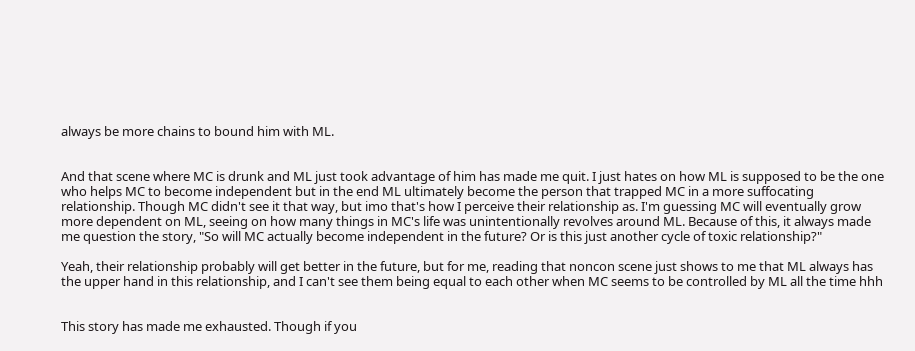always be more chains to bound him with ML.


And that scene where MC is drunk and ML just took advantage of him has made me quit. I just hates on how ML is supposed to be the one who helps MC to become independent but in the end ML ultimately become the person that trapped MC in a more suffocating relationship. Though MC didn't see it that way, but imo that's how I perceive their relationship as. I'm guessing MC will eventually grow more dependent on ML, seeing on how many things in MC's life was unintentionally revolves around ML. Because of this, it always made me question the story, "So will MC actually become independent in the future? Or is this just another cycle of toxic relationship?"

Yeah, their relationship probably will get better in the future, but for me, reading that noncon scene just shows to me that ML always has the upper hand in this relationship, and I can't see them being equal to each other when MC seems to be controlled by ML all the time hhh


This story has made me exhausted. Though if you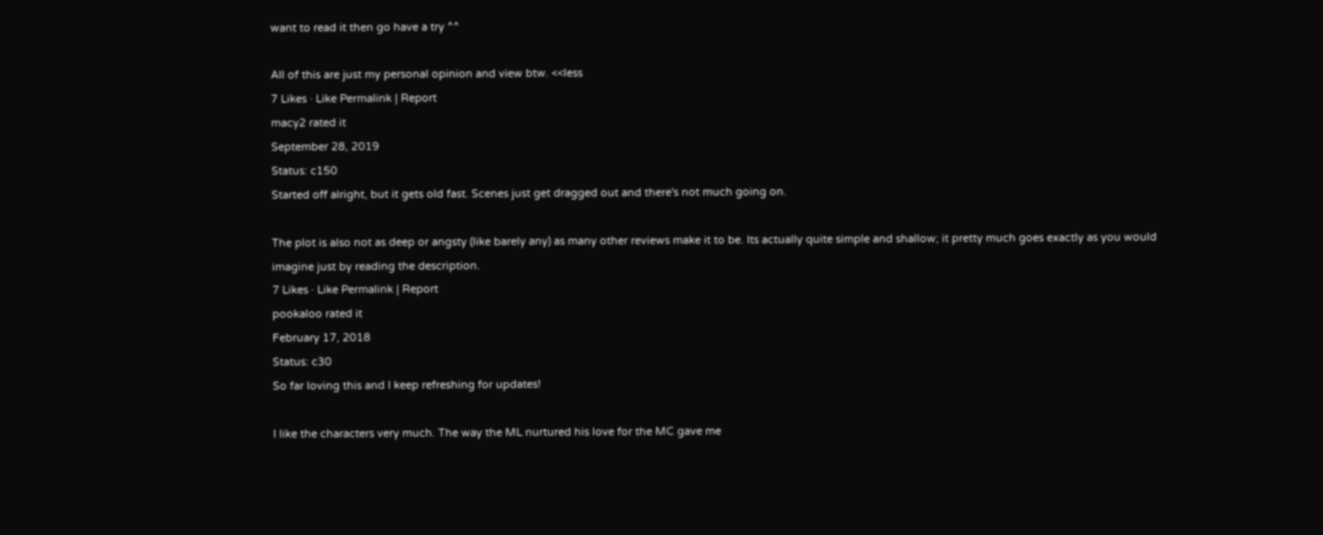want to read it then go have a try ^^

All of this are just my personal opinion and view btw. <<less
7 Likes · Like Permalink | Report
macy2 rated it
September 28, 2019
Status: c150
Started off alright, but it gets old fast. Scenes just get dragged out and there's not much going on.

The plot is also not as deep or angsty (like barely any) as many other reviews make it to be. Its actually quite simple and shallow; it pretty much goes exactly as you would imagine just by reading the description.
7 Likes · Like Permalink | Report
pookaloo rated it
February 17, 2018
Status: c30
So far loving this and I keep refreshing for updates!

I like the characters very much. The way the ML nurtured his love for the MC gave me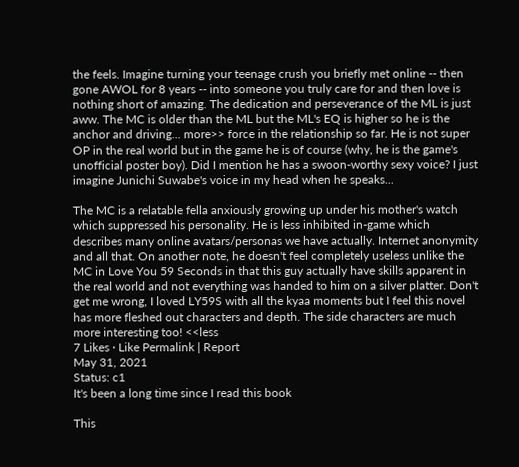the feels. Imagine turning your teenage crush you briefly met online -- then gone AWOL for 8 years -- into someone you truly care for and then love is nothing short of amazing. The dedication and perseverance of the ML is just aww. The MC is older than the ML but the ML's EQ is higher so he is the anchor and driving... more>> force in the relationship so far. He is not super OP in the real world but in the game he is of course (why, he is the game's unofficial poster boy). Did I mention he has a swoon-worthy sexy voice? I just imagine Junichi Suwabe's voice in my head when he speaks...

The MC is a relatable fella anxiously growing up under his mother's watch which suppressed his personality. He is less inhibited in-game which describes many online avatars/personas we have actually. Internet anonymity and all that. On another note, he doesn't feel completely useless unlike the MC in Love You 59 Seconds in that this guy actually have skills apparent in the real world and not everything was handed to him on a silver platter. Don't get me wrong, I loved LY59S with all the kyaa moments but I feel this novel has more fleshed out characters and depth. The side characters are much more interesting too! <<less
7 Likes · Like Permalink | Report
May 31, 2021
Status: c1
It's been a long time since I read this book

This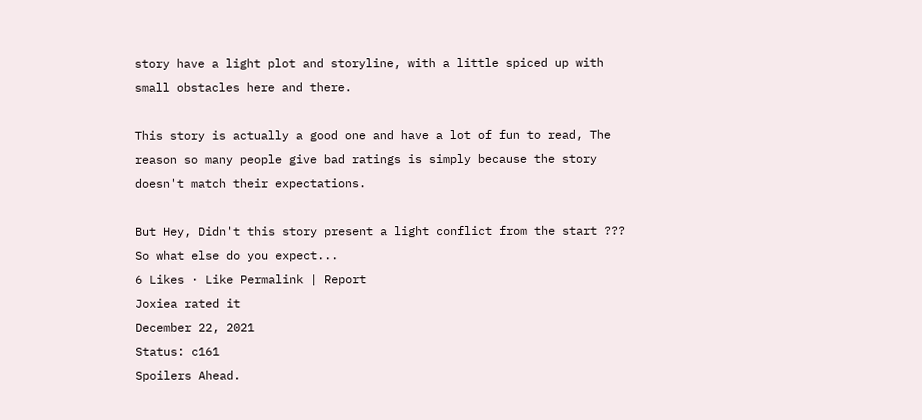story have a light plot and storyline, with a little spiced up with small obstacles here and there.

This story is actually a good one and have a lot of fun to read, The reason so many people give bad ratings is simply because the story doesn't match their expectations.

But Hey, Didn't this story present a light conflict from the start ??? So what else do you expect...
6 Likes · Like Permalink | Report
Joxiea rated it
December 22, 2021
Status: c161
Spoilers Ahead.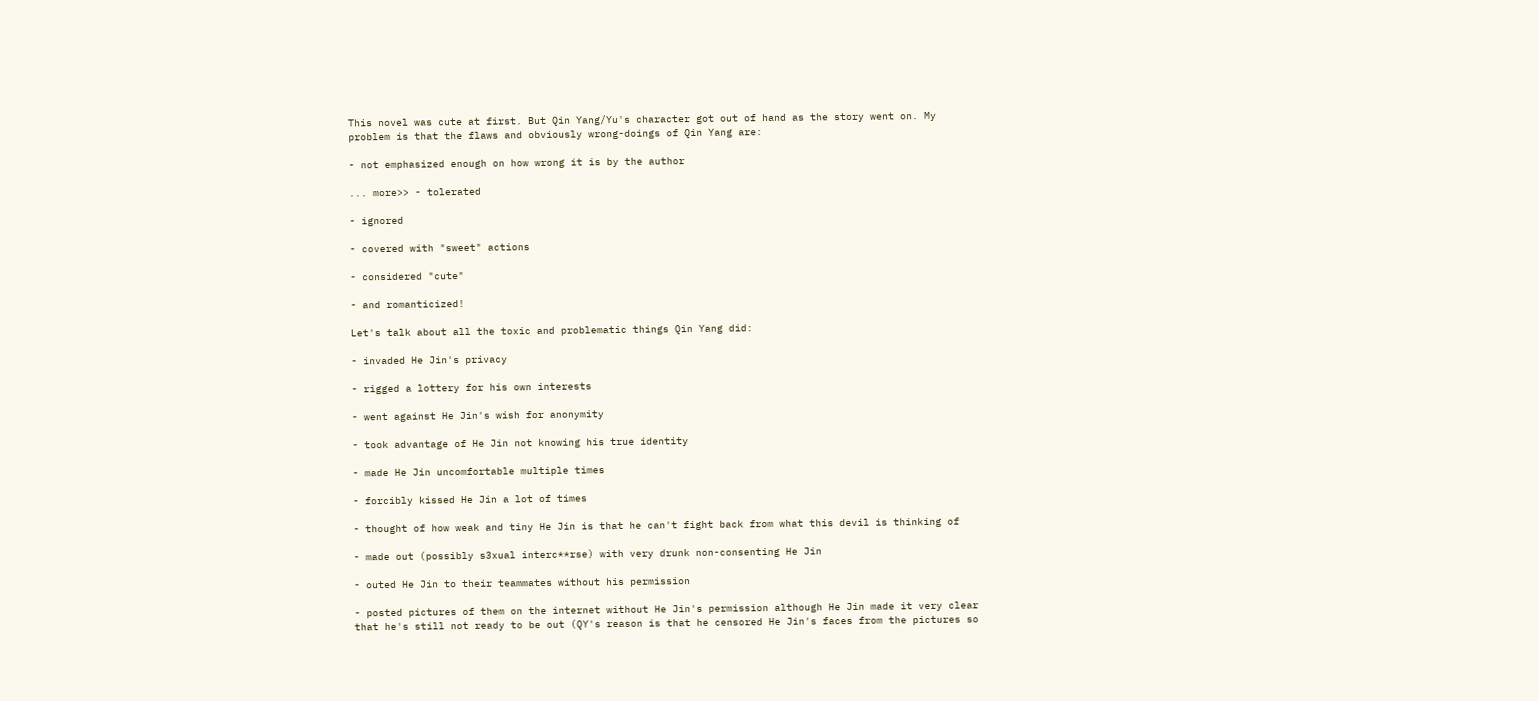This novel was cute at first. But Qin Yang/Yu's character got out of hand as the story went on. My problem is that the flaws and obviously wrong-doings of Qin Yang are:

- not emphasized enough on how wrong it is by the author

... more>> - tolerated

- ignored

- covered with "sweet" actions

- considered "cute"

- and romanticized!

Let's talk about all the toxic and problematic things Qin Yang did:

- invaded He Jin's privacy

- rigged a lottery for his own interests

- went against He Jin's wish for anonymity

- took advantage of He Jin not knowing his true identity

- made He Jin uncomfortable multiple times

- forcibly kissed He Jin a lot of times

- thought of how weak and tiny He Jin is that he can't fight back from what this devil is thinking of

- made out (possibly s3xual interc**rse) with very drunk non-consenting He Jin

- outed He Jin to their teammates without his permission

- posted pictures of them on the internet without He Jin's permission although He Jin made it very clear that he's still not ready to be out (QY's reason is that he censored He Jin's faces from the pictures so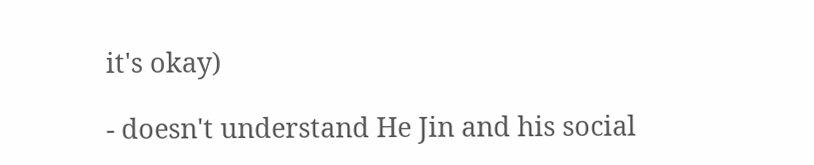it's okay)

- doesn't understand He Jin and his social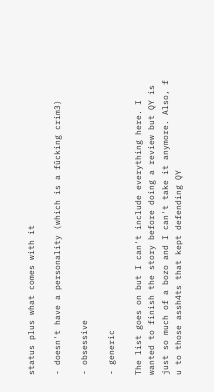status plus what comes with it

- doesn't have a personality (which is a fûcking crim3)

- obsessive

- generic

The list goes on but I can't include everything here. I wanted to finish the story before doing a review but QY is just so much of a bozo and I can't take it anymore. Also, f u to those assh4ts that kept defending QY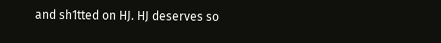and sh1tted on HJ. HJ deserves so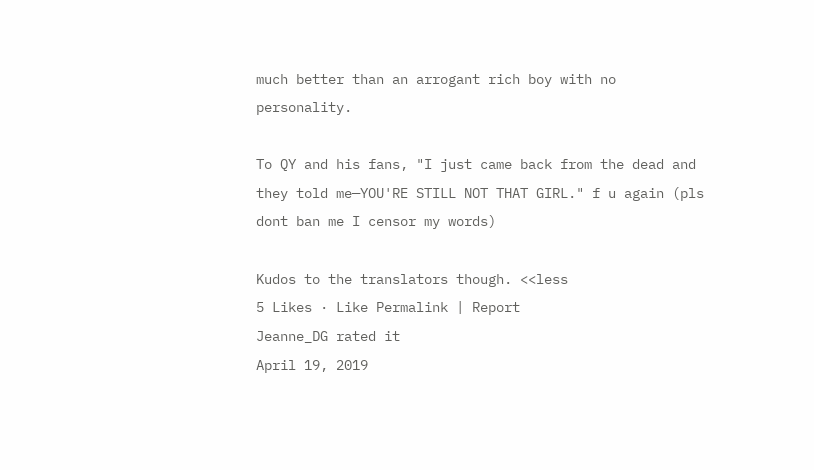much better than an arrogant rich boy with no personality.

To QY and his fans, "I just came back from the dead and they told me—YOU'RE STILL NOT THAT GIRL." f u again (pls dont ban me I censor my words)

Kudos to the translators though. <<less
5 Likes · Like Permalink | Report
Jeanne_DG rated it
April 19, 2019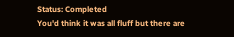Status: Completed
You'd think it was all fluff but there are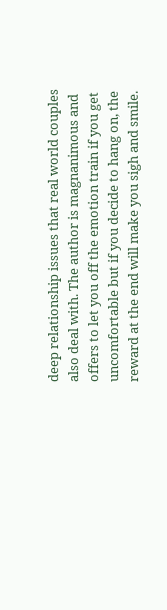deep relationship issues that real world couples also deal with. The author is magnanimous and offers to let you off the emotion train if you get uncomfortable but if you decide to hang on, the reward at the end will make you sigh and smile.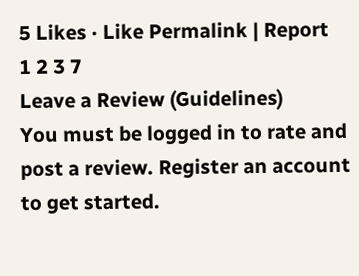5 Likes · Like Permalink | Report
1 2 3 7
Leave a Review (Guidelines)
You must be logged in to rate and post a review. Register an account to get started.